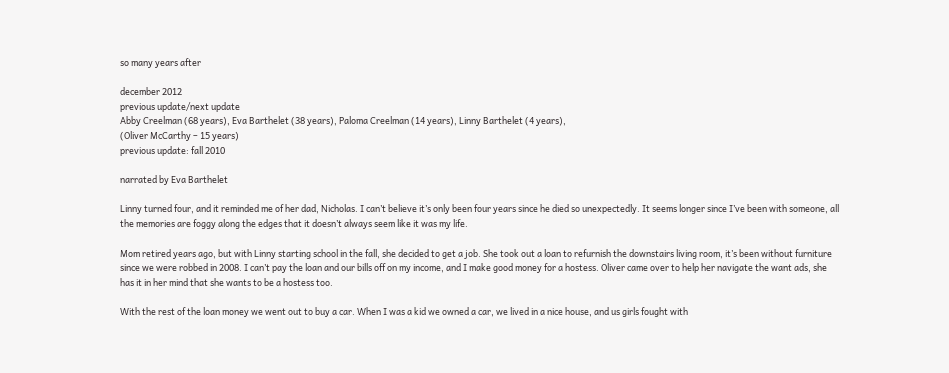so many years after

december 2012
previous update/next update
Abby Creelman (68 years), Eva Barthelet (38 years), Paloma Creelman (14 years), Linny Barthelet (4 years),
(Oliver McCarthy – 15 years)
previous update: fall 2010

narrated by Eva Barthelet

Linny turned four, and it reminded me of her dad, Nicholas. I can’t believe it’s only been four years since he died so unexpectedly. It seems longer since I’ve been with someone, all the memories are foggy along the edges that it doesn’t always seem like it was my life.

Mom retired years ago, but with Linny starting school in the fall, she decided to get a job. She took out a loan to refurnish the downstairs living room, it’s been without furniture since we were robbed in 2008. I can’t pay the loan and our bills off on my income, and I make good money for a hostess. Oliver came over to help her navigate the want ads, she has it in her mind that she wants to be a hostess too.

With the rest of the loan money we went out to buy a car. When I was a kid we owned a car, we lived in a nice house, and us girls fought with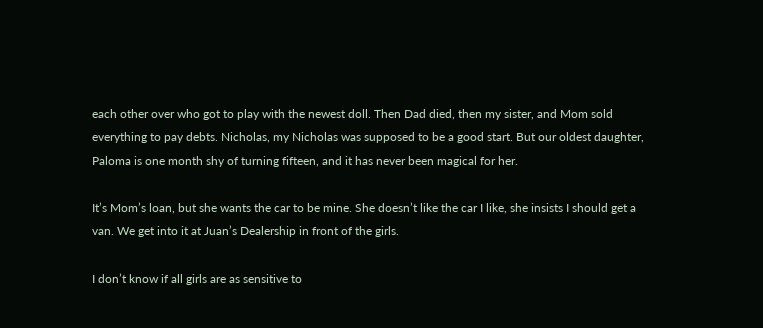each other over who got to play with the newest doll. Then Dad died, then my sister, and Mom sold everything to pay debts. Nicholas, my Nicholas was supposed to be a good start. But our oldest daughter, Paloma is one month shy of turning fifteen, and it has never been magical for her.

It’s Mom’s loan, but she wants the car to be mine. She doesn’t like the car I like, she insists I should get a van. We get into it at Juan’s Dealership in front of the girls.

I don’t know if all girls are as sensitive to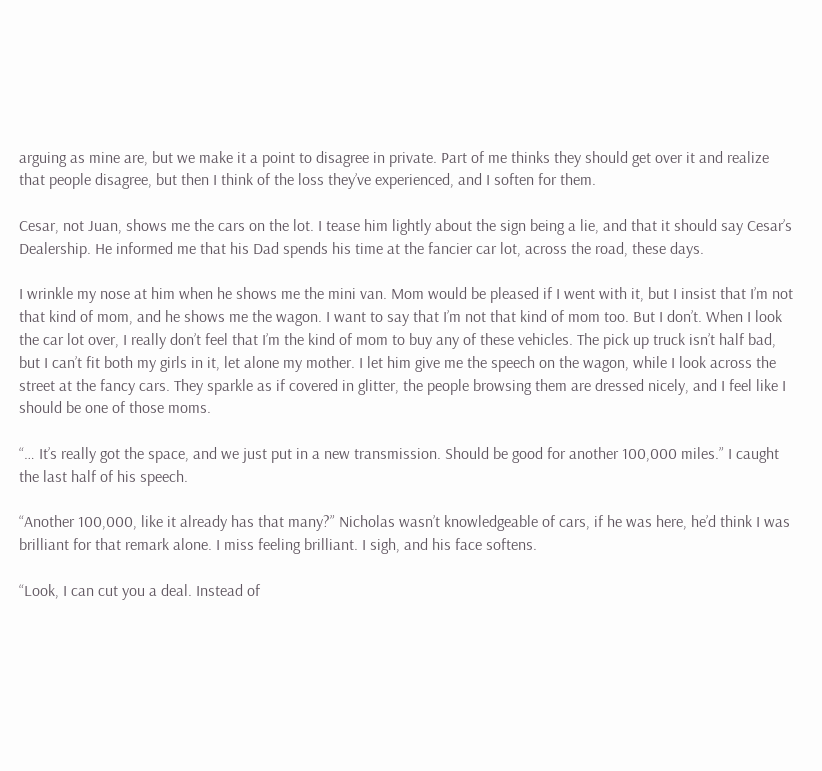arguing as mine are, but we make it a point to disagree in private. Part of me thinks they should get over it and realize that people disagree, but then I think of the loss they’ve experienced, and I soften for them.

Cesar, not Juan, shows me the cars on the lot. I tease him lightly about the sign being a lie, and that it should say Cesar’s Dealership. He informed me that his Dad spends his time at the fancier car lot, across the road, these days.

I wrinkle my nose at him when he shows me the mini van. Mom would be pleased if I went with it, but I insist that I’m not that kind of mom, and he shows me the wagon. I want to say that I’m not that kind of mom too. But I don’t. When I look the car lot over, I really don’t feel that I’m the kind of mom to buy any of these vehicles. The pick up truck isn’t half bad, but I can’t fit both my girls in it, let alone my mother. I let him give me the speech on the wagon, while I look across the street at the fancy cars. They sparkle as if covered in glitter, the people browsing them are dressed nicely, and I feel like I should be one of those moms.

“… It’s really got the space, and we just put in a new transmission. Should be good for another 100,000 miles.” I caught the last half of his speech.

“Another 100,000, like it already has that many?” Nicholas wasn’t knowledgeable of cars, if he was here, he’d think I was brilliant for that remark alone. I miss feeling brilliant. I sigh, and his face softens.

“Look, I can cut you a deal. Instead of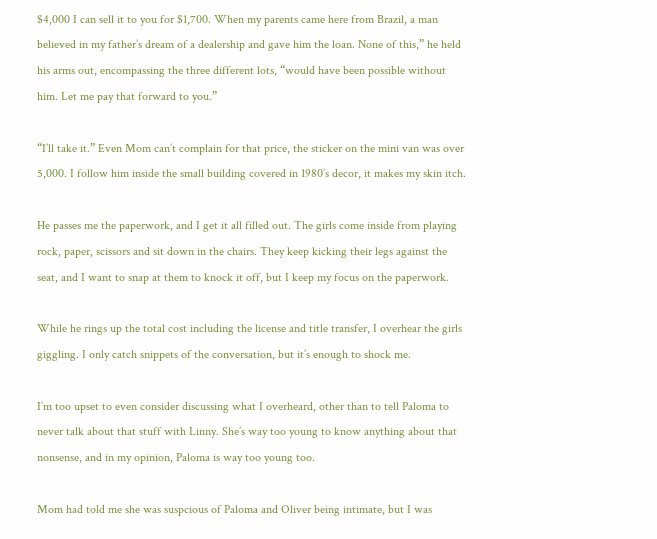$4,000 I can sell it to you for $1,700. When my parents came here from Brazil, a man believed in my father’s dream of a dealership and gave him the loan. None of this,” he held his arms out, encompassing the three different lots, “would have been possible without him. Let me pay that forward to you.”

“I’ll take it.” Even Mom can’t complain for that price, the sticker on the mini van was over 5,000. I follow him inside the small building covered in 1980’s decor, it makes my skin itch.

He passes me the paperwork, and I get it all filled out. The girls come inside from playing rock, paper, scissors and sit down in the chairs. They keep kicking their legs against the seat, and I want to snap at them to knock it off, but I keep my focus on the paperwork.

While he rings up the total cost including the license and title transfer, I overhear the girls giggling. I only catch snippets of the conversation, but it’s enough to shock me.

I’m too upset to even consider discussing what I overheard, other than to tell Paloma to never talk about that stuff with Linny. She’s way too young to know anything about that nonsense, and in my opinion, Paloma is way too young too.

Mom had told me she was suspcious of Paloma and Oliver being intimate, but I was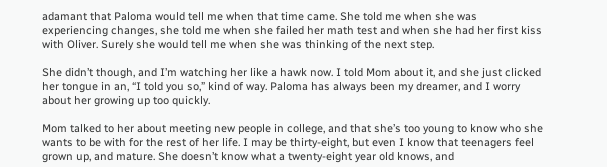adamant that Paloma would tell me when that time came. She told me when she was experiencing changes, she told me when she failed her math test and when she had her first kiss with Oliver. Surely she would tell me when she was thinking of the next step.

She didn’t though, and I’m watching her like a hawk now. I told Mom about it, and she just clicked her tongue in an, “I told you so,” kind of way. Paloma has always been my dreamer, and I worry about her growing up too quickly.

Mom talked to her about meeting new people in college, and that she’s too young to know who she wants to be with for the rest of her life. I may be thirty-eight, but even I know that teenagers feel grown up, and mature. She doesn’t know what a twenty-eight year old knows, and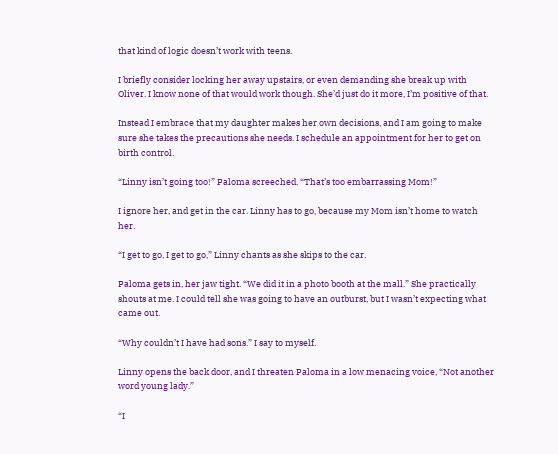that kind of logic doesn’t work with teens.

I briefly consider locking her away upstairs, or even demanding she break up with Oliver. I know none of that would work though. She’d just do it more, I’m positive of that.

Instead I embrace that my daughter makes her own decisions, and I am going to make sure she takes the precautions she needs. I schedule an appointment for her to get on birth control.

“Linny isn’t going too!” Paloma screeched. “That’s too embarrassing Mom!”

I ignore her, and get in the car. Linny has to go, because my Mom isn’t home to watch her.

“I get to go, I get to go,” Linny chants as she skips to the car.

Paloma gets in, her jaw tight. “We did it in a photo booth at the mall.” She practically shouts at me. I could tell she was going to have an outburst, but I wasn’t expecting what came out.

“Why couldn’t I have had sons.” I say to myself.

Linny opens the back door, and I threaten Paloma in a low menacing voice, “Not another word young lady.”

“I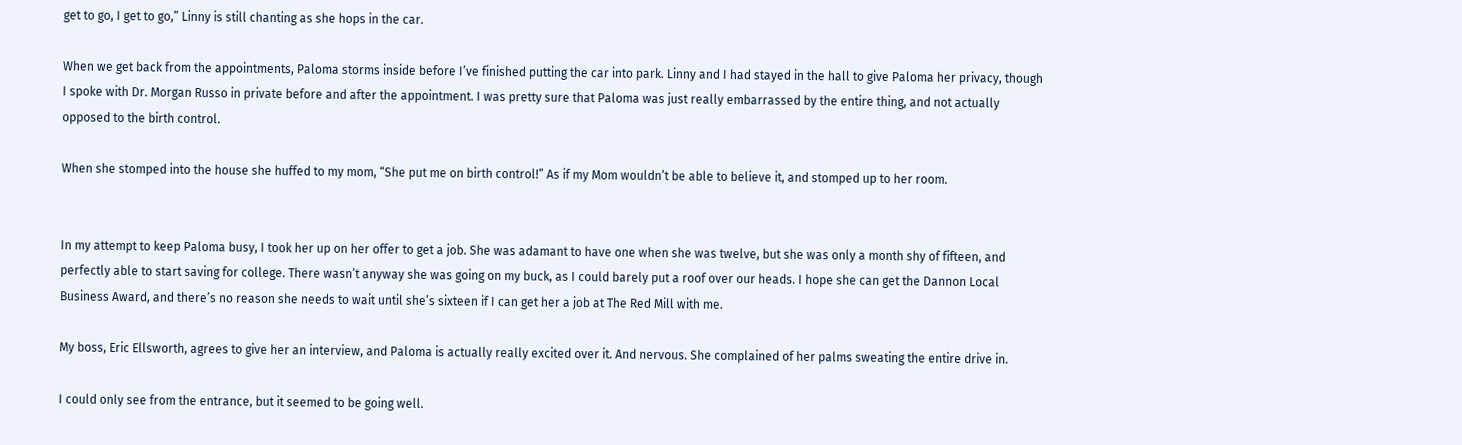get to go, I get to go,” Linny is still chanting as she hops in the car.

When we get back from the appointments, Paloma storms inside before I’ve finished putting the car into park. Linny and I had stayed in the hall to give Paloma her privacy, though I spoke with Dr. Morgan Russo in private before and after the appointment. I was pretty sure that Paloma was just really embarrassed by the entire thing, and not actually opposed to the birth control.

When she stomped into the house she huffed to my mom, “She put me on birth control!” As if my Mom wouldn’t be able to believe it, and stomped up to her room.


In my attempt to keep Paloma busy, I took her up on her offer to get a job. She was adamant to have one when she was twelve, but she was only a month shy of fifteen, and perfectly able to start saving for college. There wasn’t anyway she was going on my buck, as I could barely put a roof over our heads. I hope she can get the Dannon Local Business Award, and there’s no reason she needs to wait until she’s sixteen if I can get her a job at The Red Mill with me.

My boss, Eric Ellsworth, agrees to give her an interview, and Paloma is actually really excited over it. And nervous. She complained of her palms sweating the entire drive in.

I could only see from the entrance, but it seemed to be going well.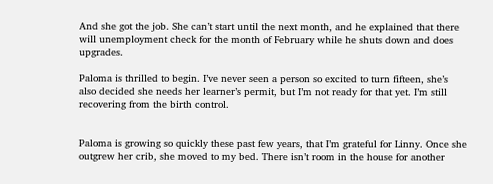And she got the job. She can’t start until the next month, and he explained that there will unemployment check for the month of February while he shuts down and does upgrades.

Paloma is thrilled to begin. I’ve never seen a person so excited to turn fifteen, she’s also decided she needs her learner’s permit, but I’m not ready for that yet. I’m still recovering from the birth control.


Paloma is growing so quickly these past few years, that I’m grateful for Linny. Once she outgrew her crib, she moved to my bed. There isn’t room in the house for another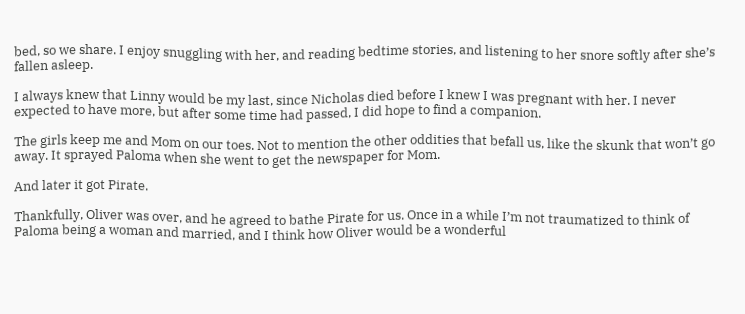bed, so we share. I enjoy snuggling with her, and reading bedtime stories, and listening to her snore softly after she’s fallen asleep.

I always knew that Linny would be my last, since Nicholas died before I knew I was pregnant with her. I never expected to have more, but after some time had passed, I did hope to find a companion.

The girls keep me and Mom on our toes. Not to mention the other oddities that befall us, like the skunk that won’t go away. It sprayed Paloma when she went to get the newspaper for Mom.

And later it got Pirate.

Thankfully, Oliver was over, and he agreed to bathe Pirate for us. Once in a while I’m not traumatized to think of Paloma being a woman and married, and I think how Oliver would be a wonderful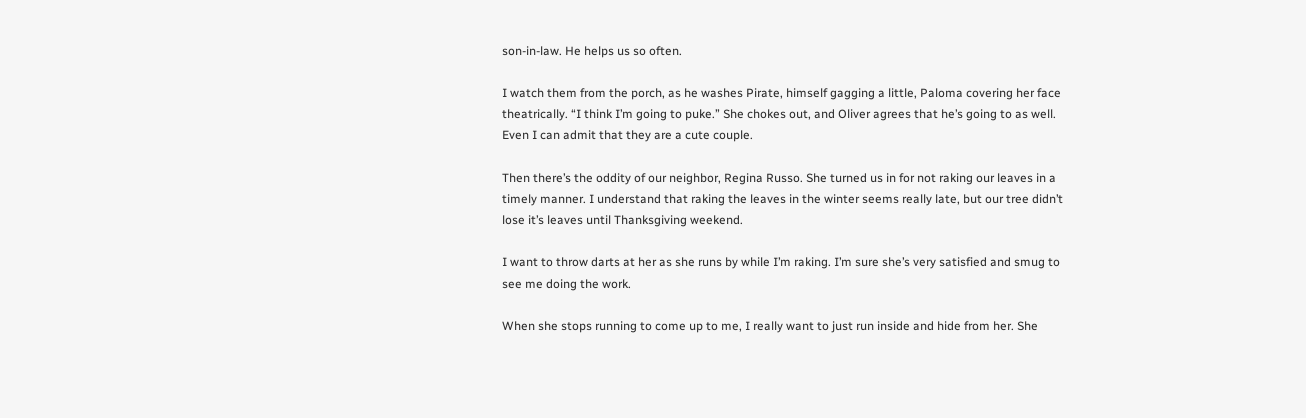son-in-law. He helps us so often.

I watch them from the porch, as he washes Pirate, himself gagging a little, Paloma covering her face theatrically. “I think I’m going to puke.” She chokes out, and Oliver agrees that he’s going to as well. Even I can admit that they are a cute couple.

Then there’s the oddity of our neighbor, Regina Russo. She turned us in for not raking our leaves in a timely manner. I understand that raking the leaves in the winter seems really late, but our tree didn’t lose it’s leaves until Thanksgiving weekend.

I want to throw darts at her as she runs by while I’m raking. I’m sure she’s very satisfied and smug to see me doing the work.

When she stops running to come up to me, I really want to just run inside and hide from her. She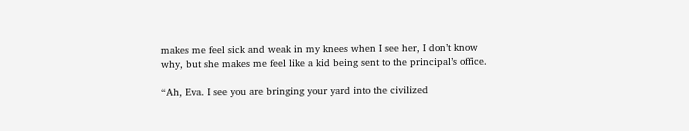makes me feel sick and weak in my knees when I see her, I don’t know why, but she makes me feel like a kid being sent to the principal’s office.

“Ah, Eva. I see you are bringing your yard into the civilized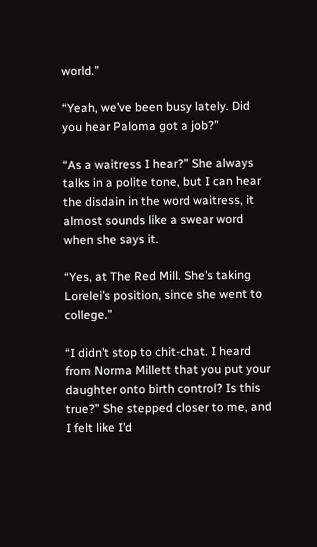world.”

“Yeah, we’ve been busy lately. Did you hear Paloma got a job?”

“As a waitress I hear?” She always talks in a polite tone, but I can hear the disdain in the word waitress, it almost sounds like a swear word when she says it.

“Yes, at The Red Mill. She’s taking Lorelei’s position, since she went to college.”

“I didn’t stop to chit-chat. I heard from Norma Millett that you put your daughter onto birth control? Is this true?” She stepped closer to me, and I felt like I’d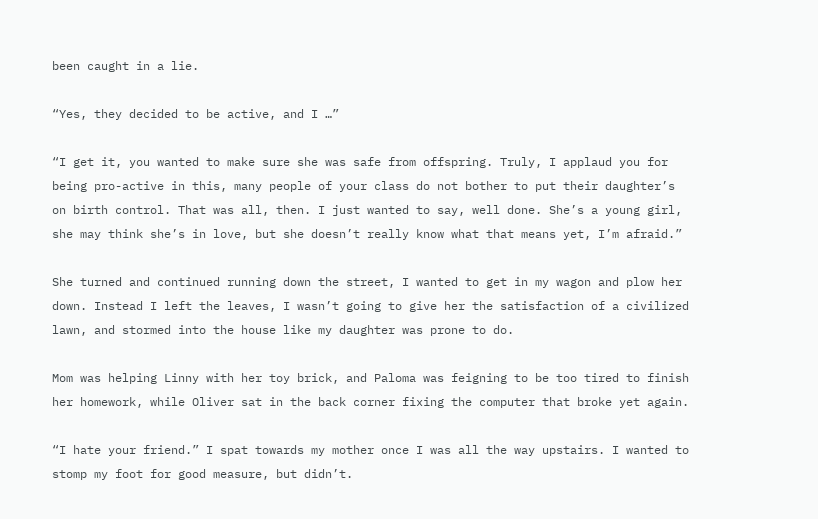been caught in a lie.

“Yes, they decided to be active, and I …”

“I get it, you wanted to make sure she was safe from offspring. Truly, I applaud you for being pro-active in this, many people of your class do not bother to put their daughter’s on birth control. That was all, then. I just wanted to say, well done. She’s a young girl, she may think she’s in love, but she doesn’t really know what that means yet, I’m afraid.”

She turned and continued running down the street, I wanted to get in my wagon and plow her down. Instead I left the leaves, I wasn’t going to give her the satisfaction of a civilized lawn, and stormed into the house like my daughter was prone to do.

Mom was helping Linny with her toy brick, and Paloma was feigning to be too tired to finish her homework, while Oliver sat in the back corner fixing the computer that broke yet again.

“I hate your friend.” I spat towards my mother once I was all the way upstairs. I wanted to stomp my foot for good measure, but didn’t.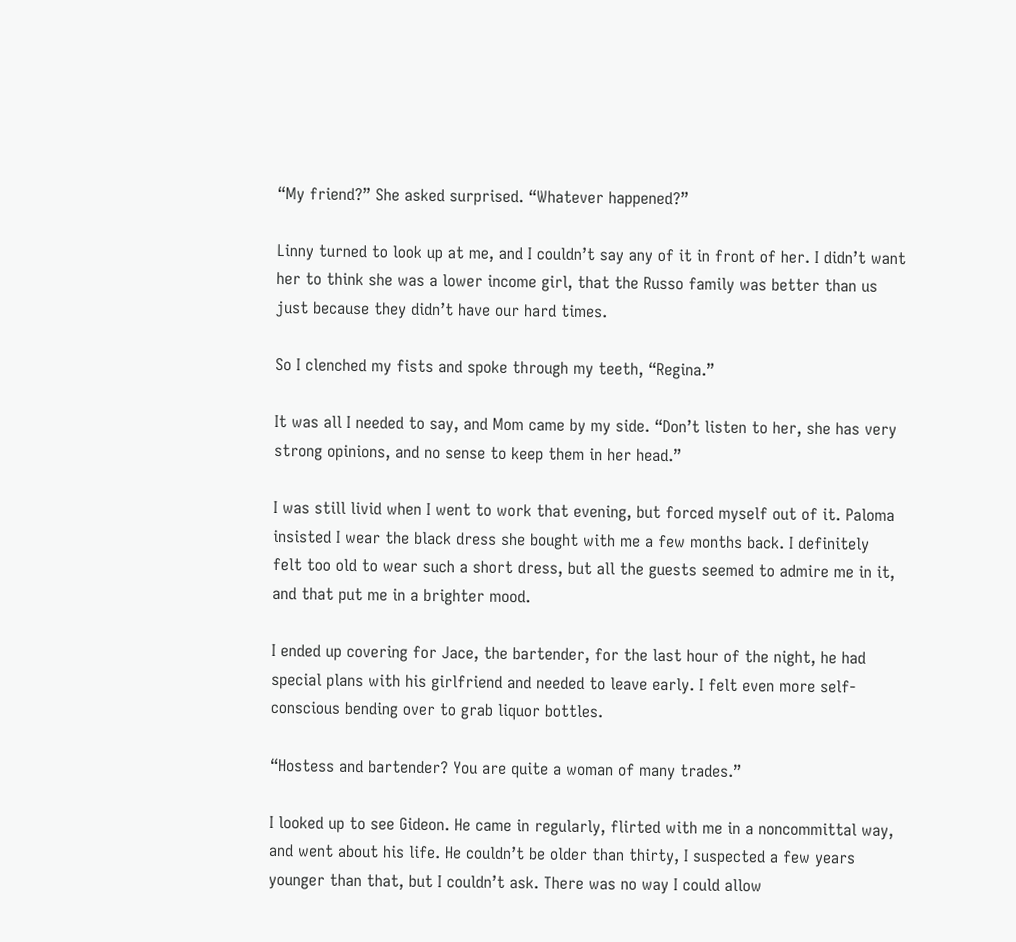“My friend?” She asked surprised. “Whatever happened?”

Linny turned to look up at me, and I couldn’t say any of it in front of her. I didn’t want her to think she was a lower income girl, that the Russo family was better than us just because they didn’t have our hard times.

So I clenched my fists and spoke through my teeth, “Regina.”

It was all I needed to say, and Mom came by my side. “Don’t listen to her, she has very strong opinions, and no sense to keep them in her head.”

I was still livid when I went to work that evening, but forced myself out of it. Paloma insisted I wear the black dress she bought with me a few months back. I definitely felt too old to wear such a short dress, but all the guests seemed to admire me in it, and that put me in a brighter mood.

I ended up covering for Jace, the bartender, for the last hour of the night, he had special plans with his girlfriend and needed to leave early. I felt even more self-conscious bending over to grab liquor bottles.

“Hostess and bartender? You are quite a woman of many trades.”

I looked up to see Gideon. He came in regularly, flirted with me in a noncommittal way, and went about his life. He couldn’t be older than thirty, I suspected a few years younger than that, but I couldn’t ask. There was no way I could allow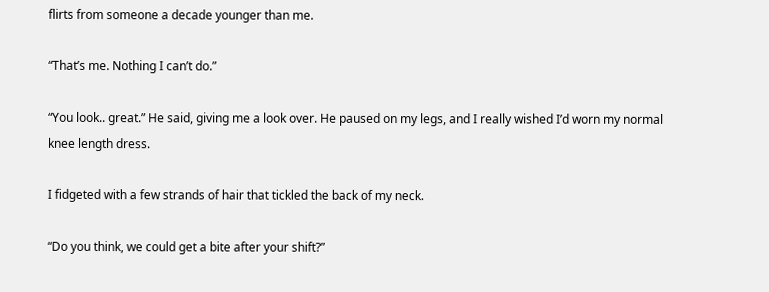flirts from someone a decade younger than me.

“That’s me. Nothing I can’t do.”

“You look.. great.” He said, giving me a look over. He paused on my legs, and I really wished I’d worn my normal knee length dress.

I fidgeted with a few strands of hair that tickled the back of my neck.

“Do you think, we could get a bite after your shift?”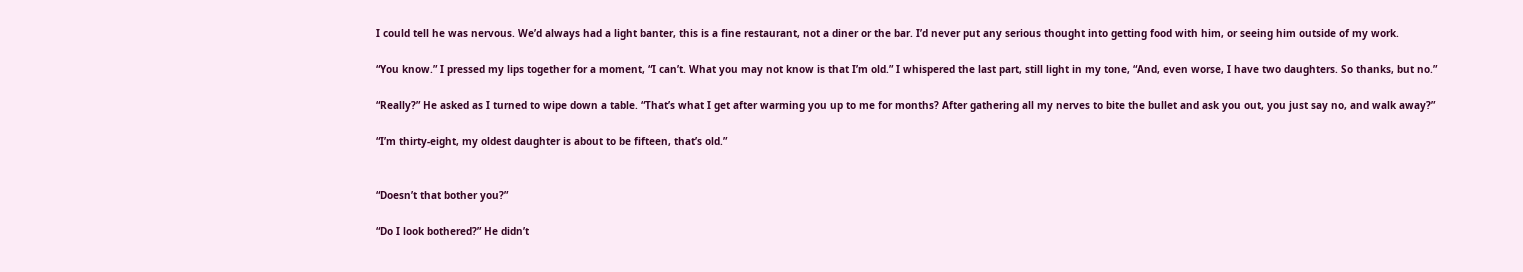I could tell he was nervous. We’d always had a light banter, this is a fine restaurant, not a diner or the bar. I’d never put any serious thought into getting food with him, or seeing him outside of my work.

“You know.” I pressed my lips together for a moment, “I can’t. What you may not know is that I’m old.” I whispered the last part, still light in my tone, “And, even worse, I have two daughters. So thanks, but no.”

“Really?” He asked as I turned to wipe down a table. “That’s what I get after warming you up to me for months? After gathering all my nerves to bite the bullet and ask you out, you just say no, and walk away?”

“I’m thirty-eight, my oldest daughter is about to be fifteen, that’s old.”


“Doesn’t that bother you?”

“Do I look bothered?” He didn’t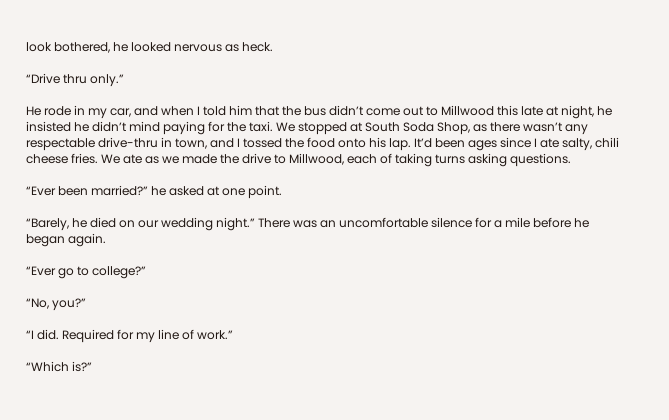look bothered, he looked nervous as heck.

“Drive thru only.”

He rode in my car, and when I told him that the bus didn’t come out to Millwood this late at night, he insisted he didn’t mind paying for the taxi. We stopped at South Soda Shop, as there wasn’t any respectable drive-thru in town, and I tossed the food onto his lap. It’d been ages since I ate salty, chili cheese fries. We ate as we made the drive to Millwood, each of taking turns asking questions.

“Ever been married?” he asked at one point.

“Barely, he died on our wedding night.” There was an uncomfortable silence for a mile before he began again.

“Ever go to college?”

“No, you?”

“I did. Required for my line of work.”

“Which is?”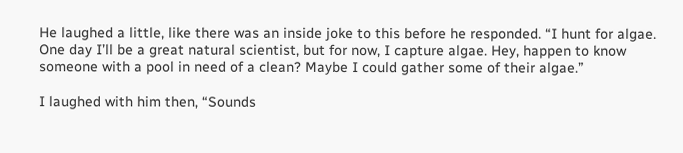He laughed a little, like there was an inside joke to this before he responded. “I hunt for algae. One day I’ll be a great natural scientist, but for now, I capture algae. Hey, happen to know someone with a pool in need of a clean? Maybe I could gather some of their algae.”

I laughed with him then, “Sounds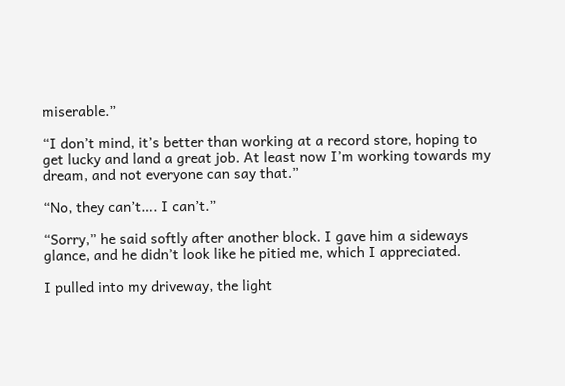miserable.”

“I don’t mind, it’s better than working at a record store, hoping to get lucky and land a great job. At least now I’m working towards my dream, and not everyone can say that.”

“No, they can’t…. I can’t.”

“Sorry,” he said softly after another block. I gave him a sideways glance, and he didn’t look like he pitied me, which I appreciated.

I pulled into my driveway, the light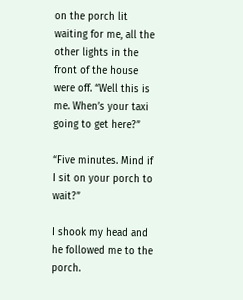on the porch lit waiting for me, all the other lights in the front of the house were off. “Well this is me. When’s your taxi going to get here?”

“Five minutes. Mind if I sit on your porch to wait?”

I shook my head and he followed me to the porch.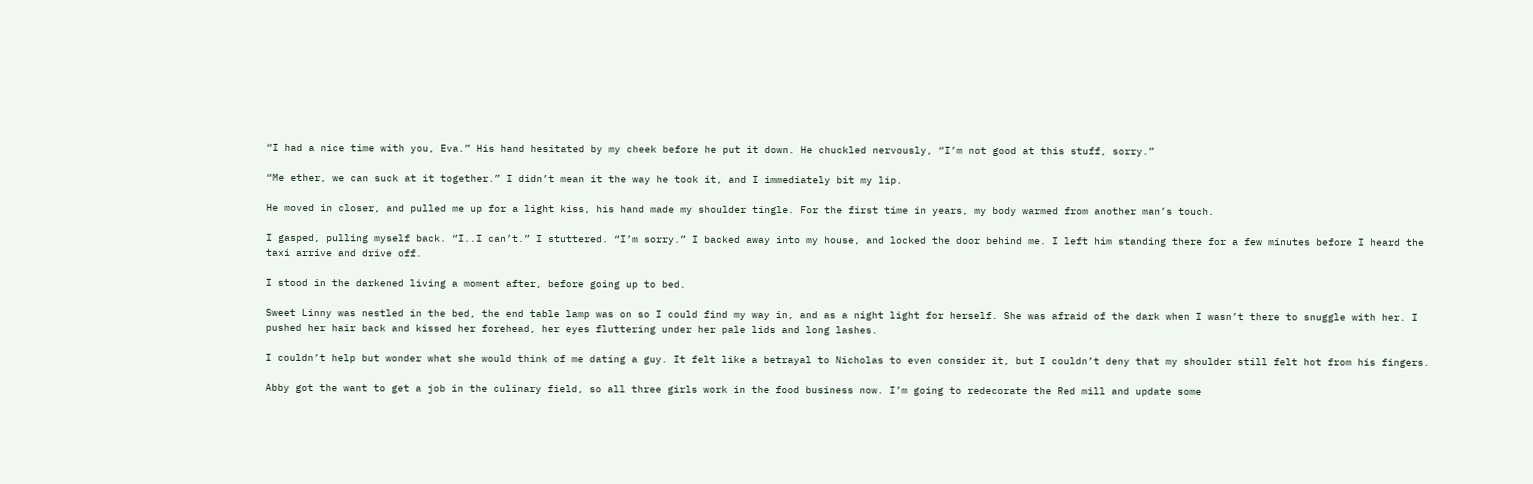“I had a nice time with you, Eva.” His hand hesitated by my cheek before he put it down. He chuckled nervously, “I’m not good at this stuff, sorry.”

“Me ether, we can suck at it together.” I didn’t mean it the way he took it, and I immediately bit my lip.

He moved in closer, and pulled me up for a light kiss, his hand made my shoulder tingle. For the first time in years, my body warmed from another man’s touch.

I gasped, pulling myself back. “I..I can’t.” I stuttered. “I’m sorry.” I backed away into my house, and locked the door behind me. I left him standing there for a few minutes before I heard the taxi arrive and drive off.

I stood in the darkened living a moment after, before going up to bed.

Sweet Linny was nestled in the bed, the end table lamp was on so I could find my way in, and as a night light for herself. She was afraid of the dark when I wasn’t there to snuggle with her. I pushed her hair back and kissed her forehead, her eyes fluttering under her pale lids and long lashes.

I couldn’t help but wonder what she would think of me dating a guy. It felt like a betrayal to Nicholas to even consider it, but I couldn’t deny that my shoulder still felt hot from his fingers.

Abby got the want to get a job in the culinary field, so all three girls work in the food business now. I’m going to redecorate the Red mill and update some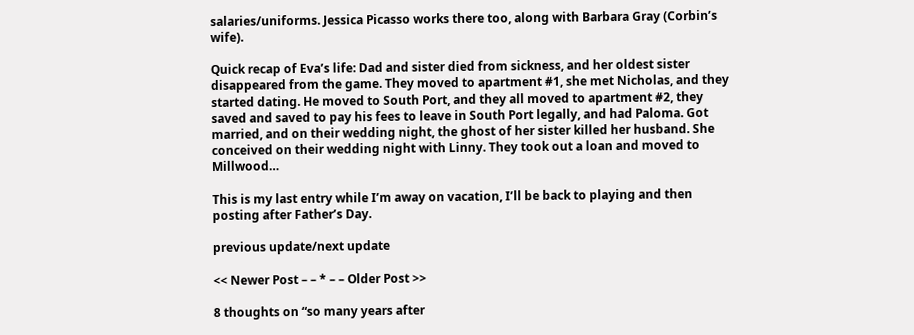salaries/uniforms. Jessica Picasso works there too, along with Barbara Gray (Corbin’s wife).

Quick recap of Eva’s life: Dad and sister died from sickness, and her oldest sister disappeared from the game. They moved to apartment #1, she met Nicholas, and they started dating. He moved to South Port, and they all moved to apartment #2, they saved and saved to pay his fees to leave in South Port legally, and had Paloma. Got married, and on their wedding night, the ghost of her sister killed her husband. She conceived on their wedding night with Linny. They took out a loan and moved to Millwood…

This is my last entry while I’m away on vacation, I’ll be back to playing and then posting after Father’s Day.

previous update/next update

<< Newer Post – – * – – Older Post >>

8 thoughts on “so many years after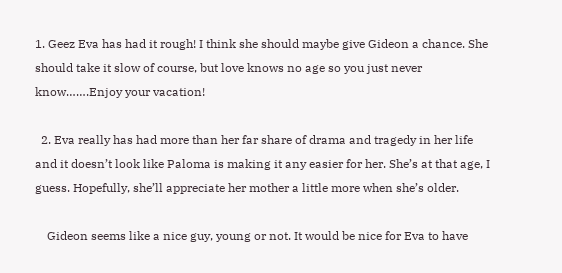1. Geez Eva has had it rough! I think she should maybe give Gideon a chance. She should take it slow of course, but love knows no age so you just never know…….Enjoy your vacation!

  2. Eva really has had more than her far share of drama and tragedy in her life and it doesn’t look like Paloma is making it any easier for her. She’s at that age, I guess. Hopefully, she’ll appreciate her mother a little more when she’s older.

    Gideon seems like a nice guy, young or not. It would be nice for Eva to have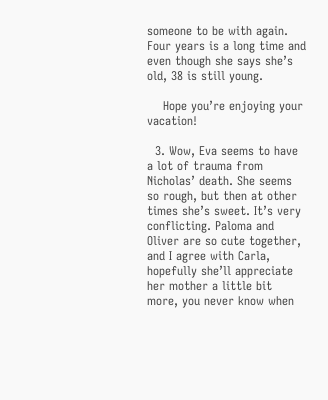someone to be with again. Four years is a long time and even though she says she’s old, 38 is still young.

    Hope you’re enjoying your vacation!

  3. Wow, Eva seems to have a lot of trauma from Nicholas’ death. She seems so rough, but then at other times she’s sweet. It’s very conflicting. Paloma and Oliver are so cute together, and I agree with Carla, hopefully she’ll appreciate her mother a little bit more, you never know when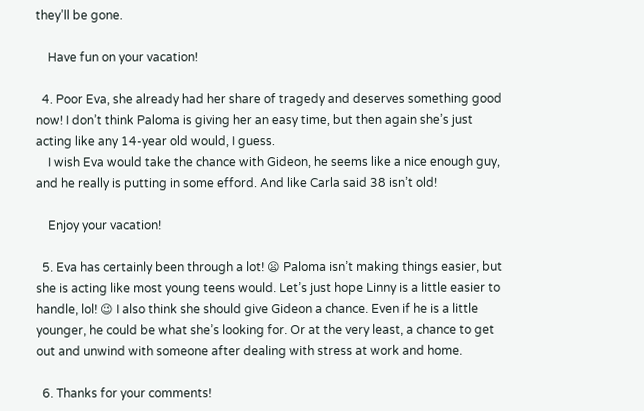they’ll be gone.

    Have fun on your vacation!

  4. Poor Eva, she already had her share of tragedy and deserves something good now! I don’t think Paloma is giving her an easy time, but then again she’s just acting like any 14-year old would, I guess.
    I wish Eva would take the chance with Gideon, he seems like a nice enough guy, and he really is putting in some efford. And like Carla said 38 isn’t old!

    Enjoy your vacation!

  5. Eva has certainly been through a lot! 😦 Paloma isn’t making things easier, but she is acting like most young teens would. Let’s just hope Linny is a little easier to handle, lol! 😉 I also think she should give Gideon a chance. Even if he is a little younger, he could be what she’s looking for. Or at the very least, a chance to get out and unwind with someone after dealing with stress at work and home.

  6. Thanks for your comments!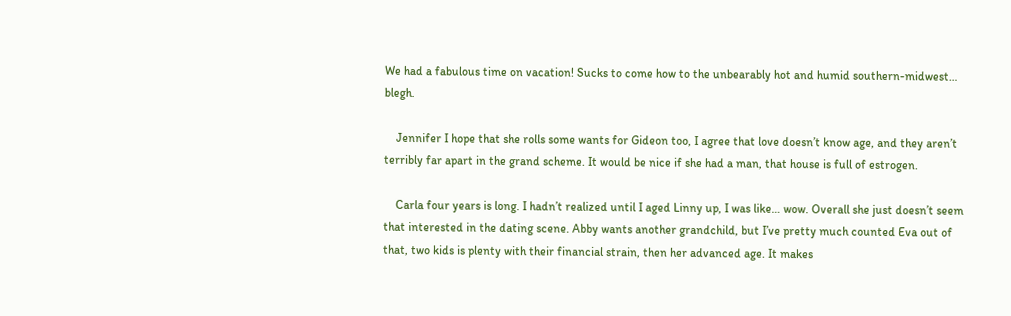We had a fabulous time on vacation! Sucks to come how to the unbearably hot and humid southern-midwest… blegh.

    Jennifer I hope that she rolls some wants for Gideon too, I agree that love doesn’t know age, and they aren’t terribly far apart in the grand scheme. It would be nice if she had a man, that house is full of estrogen.

    Carla four years is long. I hadn’t realized until I aged Linny up, I was like… wow. Overall she just doesn’t seem that interested in the dating scene. Abby wants another grandchild, but I’ve pretty much counted Eva out of that, two kids is plenty with their financial strain, then her advanced age. It makes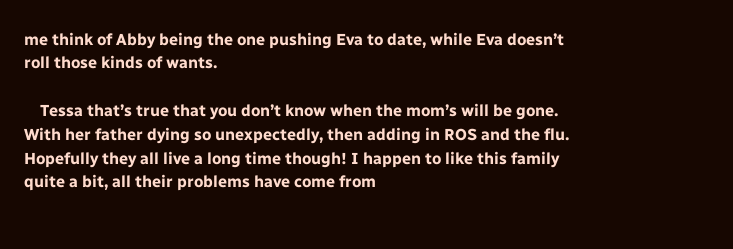me think of Abby being the one pushing Eva to date, while Eva doesn’t roll those kinds of wants.

    Tessa that’s true that you don’t know when the mom’s will be gone. With her father dying so unexpectedly, then adding in ROS and the flu. Hopefully they all live a long time though! I happen to like this family quite a bit, all their problems have come from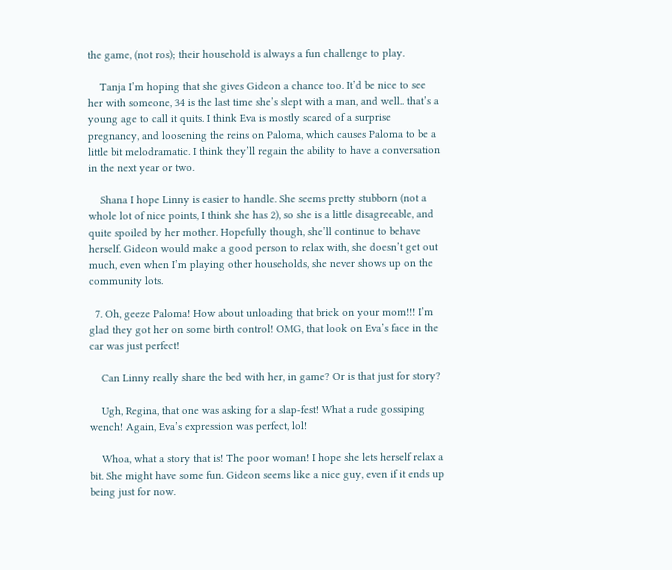the game, (not ros); their household is always a fun challenge to play.

    Tanja I’m hoping that she gives Gideon a chance too. It’d be nice to see her with someone, 34 is the last time she’s slept with a man, and well.. that’s a young age to call it quits. I think Eva is mostly scared of a surprise pregnancy, and loosening the reins on Paloma, which causes Paloma to be a little bit melodramatic. I think they’ll regain the ability to have a conversation in the next year or two.

    Shana I hope Linny is easier to handle. She seems pretty stubborn (not a whole lot of nice points, I think she has 2), so she is a little disagreeable, and quite spoiled by her mother. Hopefully though, she’ll continue to behave herself. Gideon would make a good person to relax with, she doesn’t get out much, even when I’m playing other households, she never shows up on the community lots.

  7. Oh, geeze Paloma! How about unloading that brick on your mom!!! I’m glad they got her on some birth control! OMG, that look on Eva’s face in the car was just perfect!

    Can Linny really share the bed with her, in game? Or is that just for story?

    Ugh, Regina, that one was asking for a slap-fest! What a rude gossiping wench! Again, Eva’s expression was perfect, lol!

    Whoa, what a story that is! The poor woman! I hope she lets herself relax a bit. She might have some fun. Gideon seems like a nice guy, even if it ends up being just for now.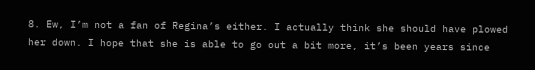8. Ew, I’m not a fan of Regina’s either. I actually think she should have plowed her down. I hope that she is able to go out a bit more, it’s been years since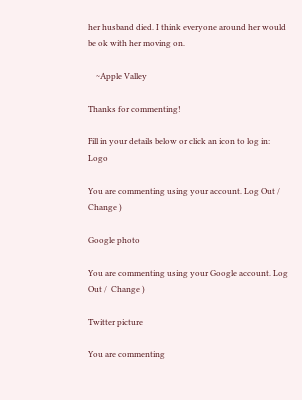her husband died. I think everyone around her would be ok with her moving on.

    ~Apple Valley

Thanks for commenting!

Fill in your details below or click an icon to log in: Logo

You are commenting using your account. Log Out /  Change )

Google photo

You are commenting using your Google account. Log Out /  Change )

Twitter picture

You are commenting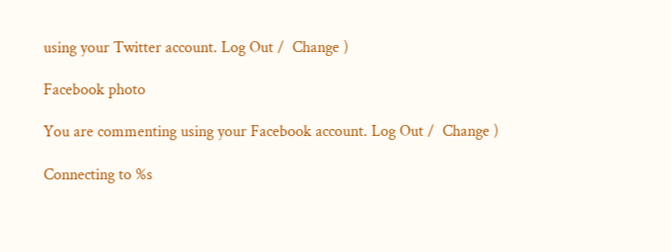using your Twitter account. Log Out /  Change )

Facebook photo

You are commenting using your Facebook account. Log Out /  Change )

Connecting to %s